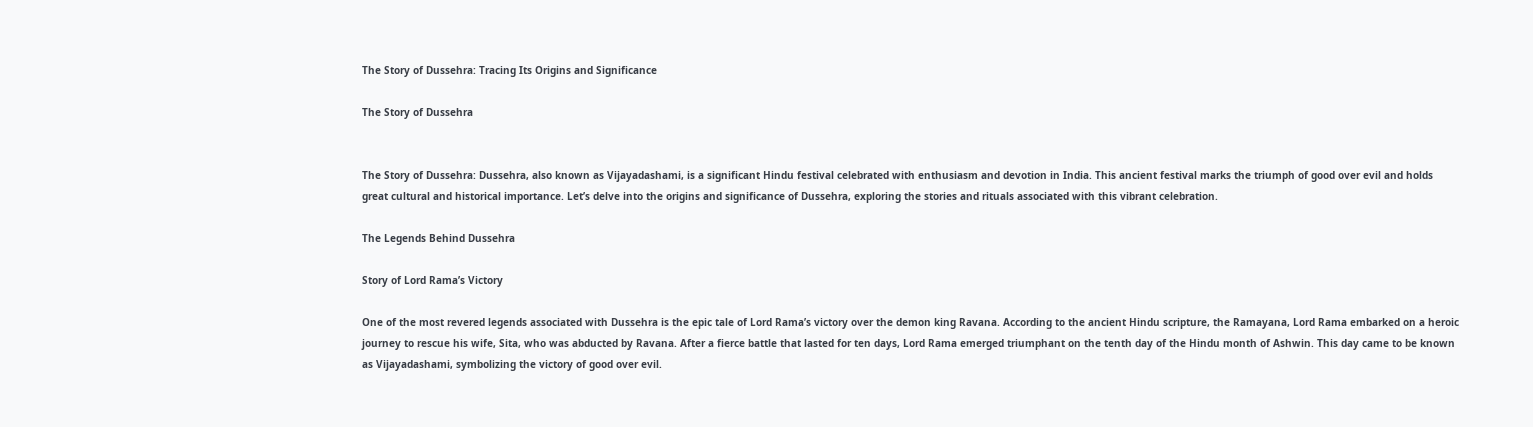The Story of Dussehra: Tracing Its Origins and Significance

The Story of Dussehra


The Story of Dussehra: Dussehra, also known as Vijayadashami, is a significant Hindu festival celebrated with enthusiasm and devotion in India. This ancient festival marks the triumph of good over evil and holds great cultural and historical importance. Let’s delve into the origins and significance of Dussehra, exploring the stories and rituals associated with this vibrant celebration.

The Legends Behind Dussehra

Story of Lord Rama’s Victory

One of the most revered legends associated with Dussehra is the epic tale of Lord Rama’s victory over the demon king Ravana. According to the ancient Hindu scripture, the Ramayana, Lord Rama embarked on a heroic journey to rescue his wife, Sita, who was abducted by Ravana. After a fierce battle that lasted for ten days, Lord Rama emerged triumphant on the tenth day of the Hindu month of Ashwin. This day came to be known as Vijayadashami, symbolizing the victory of good over evil.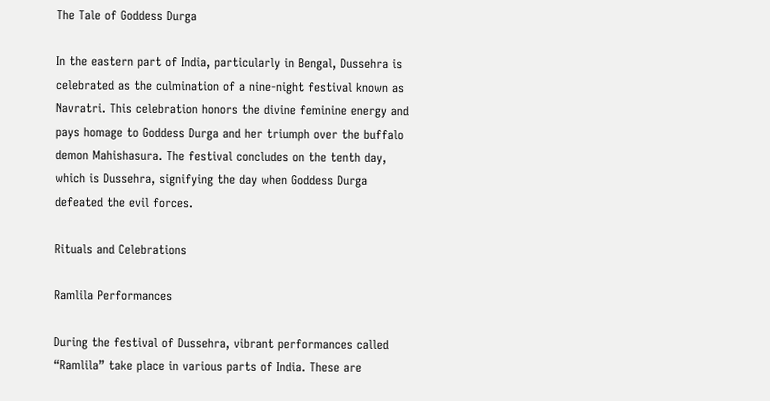The Tale of Goddess Durga

In the eastern part of India, particularly in Bengal, Dussehra is celebrated as the culmination of a nine-night festival known as Navratri. This celebration honors the divine feminine energy and pays homage to Goddess Durga and her triumph over the buffalo demon Mahishasura. The festival concludes on the tenth day, which is Dussehra, signifying the day when Goddess Durga defeated the evil forces.

Rituals and Celebrations

Ramlila Performances

During the festival of Dussehra, vibrant performances called “Ramlila” take place in various parts of India. These are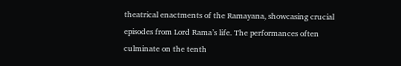theatrical enactments of the Ramayana, showcasing crucial episodes from Lord Rama’s life. The performances often culminate on the tenth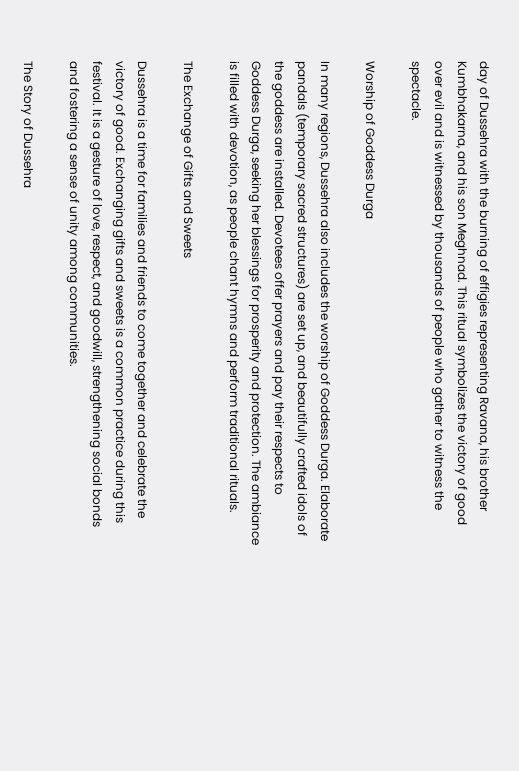day of Dussehra with the burning of effigies representing Ravana, his brother Kumbhakarna, and his son Meghnad. This ritual symbolizes the victory of good over evil and is witnessed by thousands of people who gather to witness the spectacle.

Worship of Goddess Durga

In many regions, Dussehra also includes the worship of Goddess Durga. Elaborate pandals (temporary sacred structures) are set up, and beautifully crafted idols of the goddess are installed. Devotees offer prayers and pay their respects to Goddess Durga, seeking her blessings for prosperity and protection. The ambiance is filled with devotion, as people chant hymns and perform traditional rituals.

The Exchange of Gifts and Sweets

Dussehra is a time for families and friends to come together and celebrate the victory of good. Exchanging gifts and sweets is a common practice during this festival. It is a gesture of love, respect, and goodwill, strengthening social bonds and fostering a sense of unity among communities.

The Story of Dussehra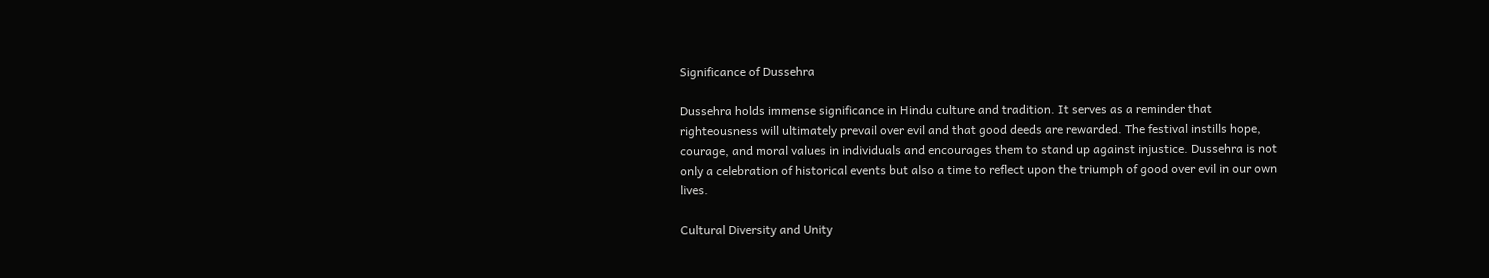Significance of Dussehra

Dussehra holds immense significance in Hindu culture and tradition. It serves as a reminder that righteousness will ultimately prevail over evil and that good deeds are rewarded. The festival instills hope, courage, and moral values in individuals and encourages them to stand up against injustice. Dussehra is not only a celebration of historical events but also a time to reflect upon the triumph of good over evil in our own lives.

Cultural Diversity and Unity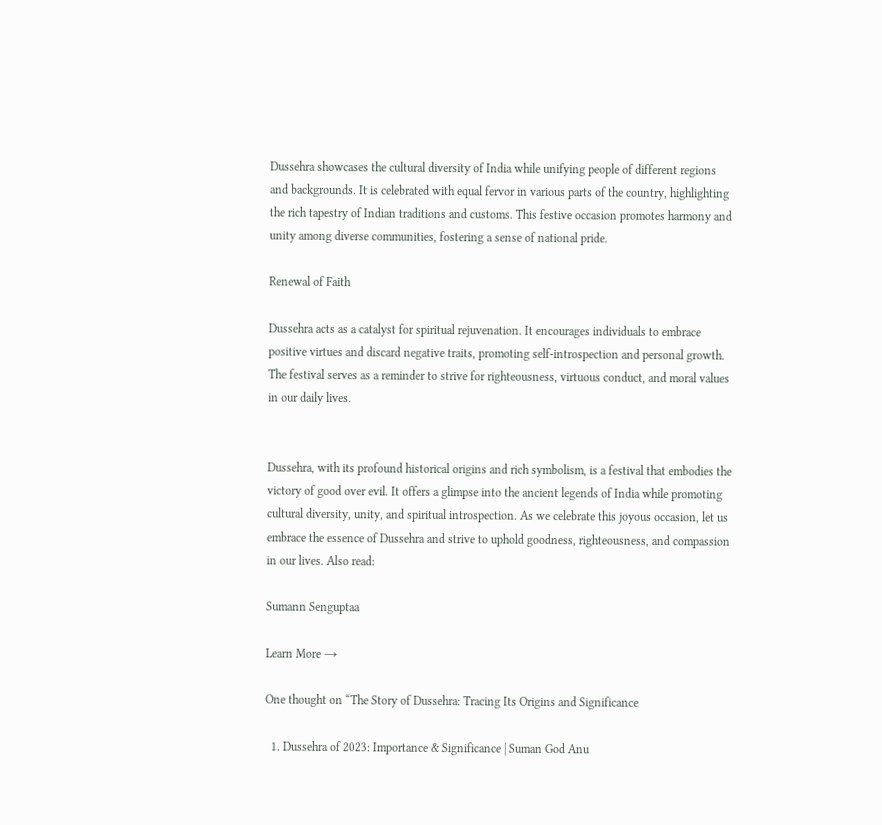Dussehra showcases the cultural diversity of India while unifying people of different regions and backgrounds. It is celebrated with equal fervor in various parts of the country, highlighting the rich tapestry of Indian traditions and customs. This festive occasion promotes harmony and unity among diverse communities, fostering a sense of national pride.

Renewal of Faith

Dussehra acts as a catalyst for spiritual rejuvenation. It encourages individuals to embrace positive virtues and discard negative traits, promoting self-introspection and personal growth. The festival serves as a reminder to strive for righteousness, virtuous conduct, and moral values in our daily lives.


Dussehra, with its profound historical origins and rich symbolism, is a festival that embodies the victory of good over evil. It offers a glimpse into the ancient legends of India while promoting cultural diversity, unity, and spiritual introspection. As we celebrate this joyous occasion, let us embrace the essence of Dussehra and strive to uphold goodness, righteousness, and compassion in our lives. Also read:

Sumann Senguptaa

Learn More →

One thought on “The Story of Dussehra: Tracing Its Origins and Significance

  1. Dussehra of 2023: Importance & Significance | Suman God Anu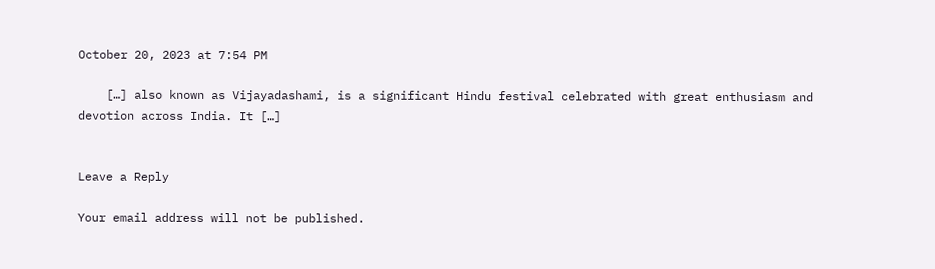October 20, 2023 at 7:54 PM

    […] also known as Vijayadashami, is a significant Hindu festival celebrated with great enthusiasm and devotion across India. It […]


Leave a Reply

Your email address will not be published.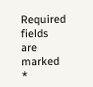Required fields are marked *